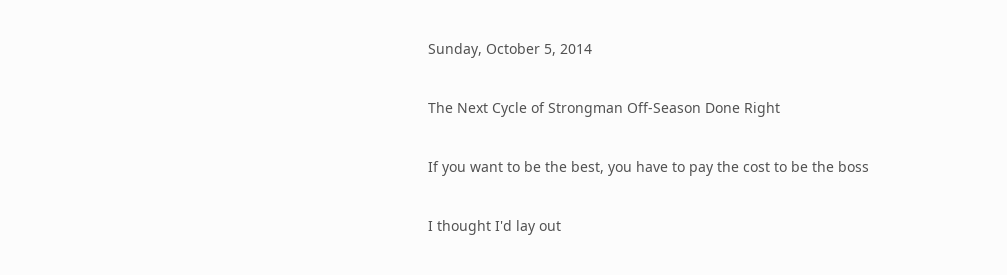Sunday, October 5, 2014

The Next Cycle of Strongman Off-Season Done Right

If you want to be the best, you have to pay the cost to be the boss

I thought I'd lay out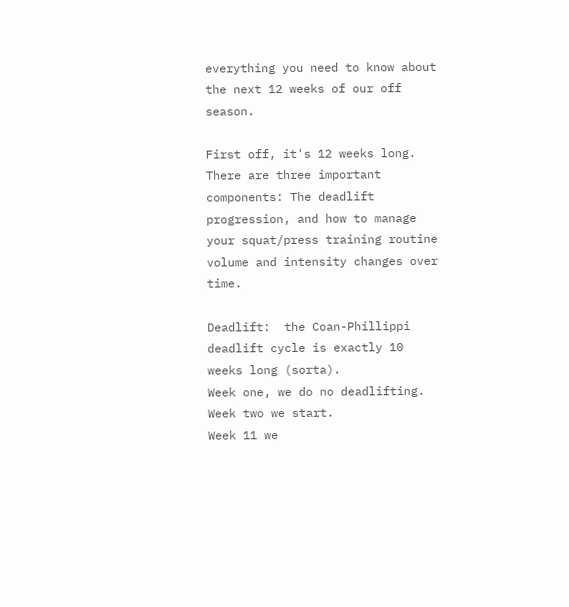everything you need to know about the next 12 weeks of our off season.

First off, it's 12 weeks long. There are three important components: The deadlift progression, and how to manage your squat/press training routine volume and intensity changes over time.

Deadlift:  the Coan-Phillippi deadlift cycle is exactly 10 weeks long (sorta).
Week one, we do no deadlifting.
Week two we start.
Week 11 we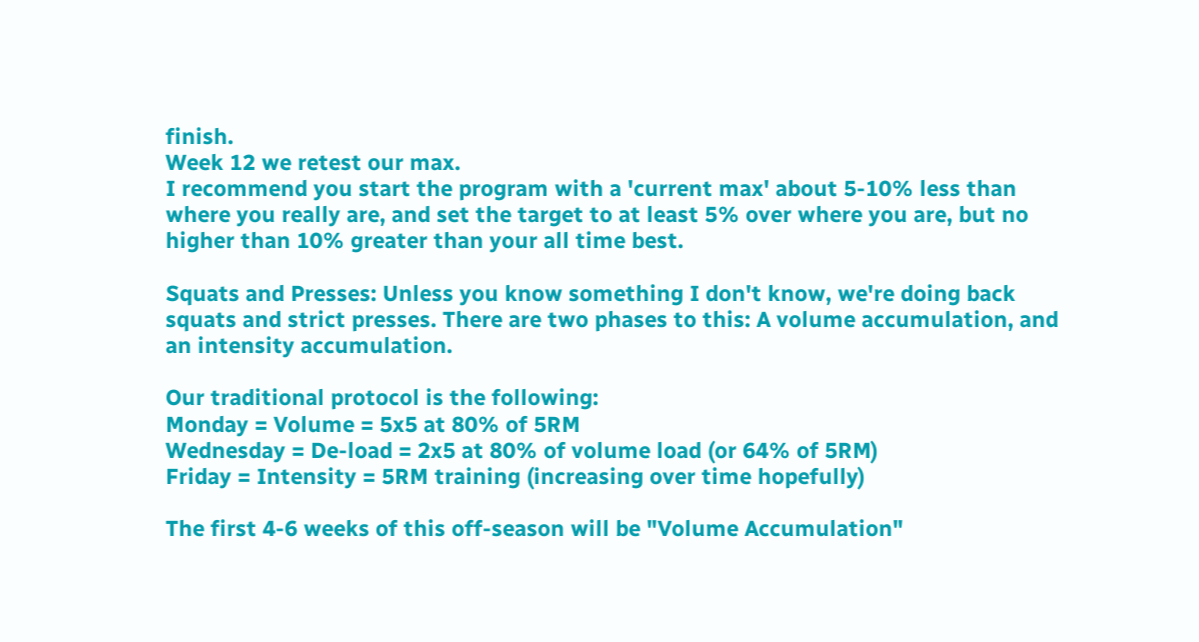finish.
Week 12 we retest our max.
I recommend you start the program with a 'current max' about 5-10% less than where you really are, and set the target to at least 5% over where you are, but no higher than 10% greater than your all time best.

Squats and Presses: Unless you know something I don't know, we're doing back squats and strict presses. There are two phases to this: A volume accumulation, and an intensity accumulation.

Our traditional protocol is the following:
Monday = Volume = 5x5 at 80% of 5RM
Wednesday = De-load = 2x5 at 80% of volume load (or 64% of 5RM)
Friday = Intensity = 5RM training (increasing over time hopefully)

The first 4-6 weeks of this off-season will be "Volume Accumulation"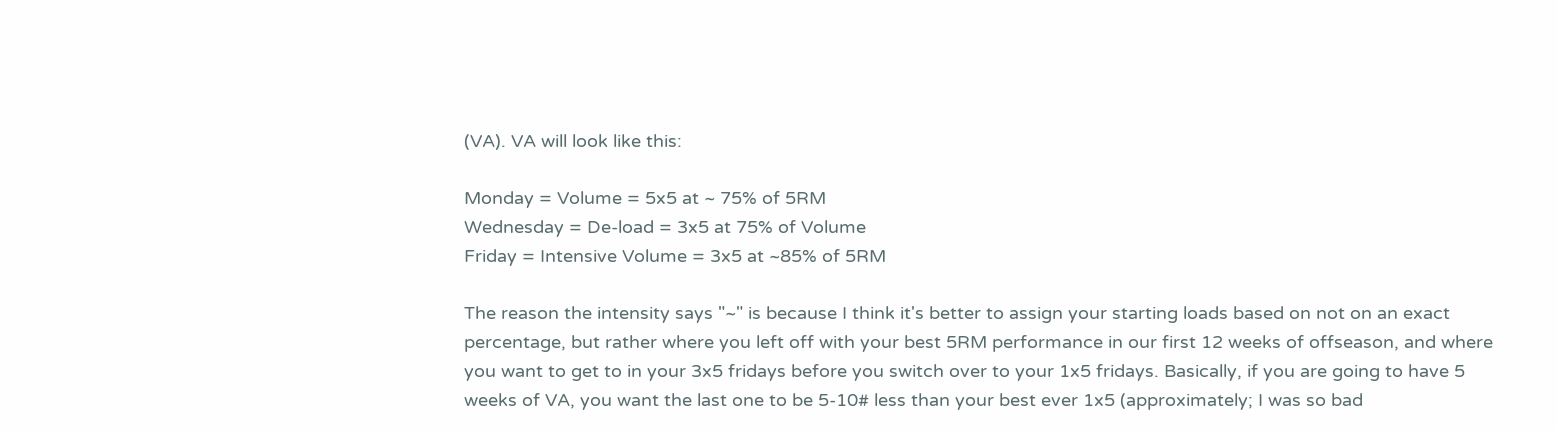(VA). VA will look like this:

Monday = Volume = 5x5 at ~ 75% of 5RM
Wednesday = De-load = 3x5 at 75% of Volume
Friday = Intensive Volume = 3x5 at ~85% of 5RM

The reason the intensity says "~" is because I think it's better to assign your starting loads based on not on an exact percentage, but rather where you left off with your best 5RM performance in our first 12 weeks of offseason, and where you want to get to in your 3x5 fridays before you switch over to your 1x5 fridays. Basically, if you are going to have 5 weeks of VA, you want the last one to be 5-10# less than your best ever 1x5 (approximately; I was so bad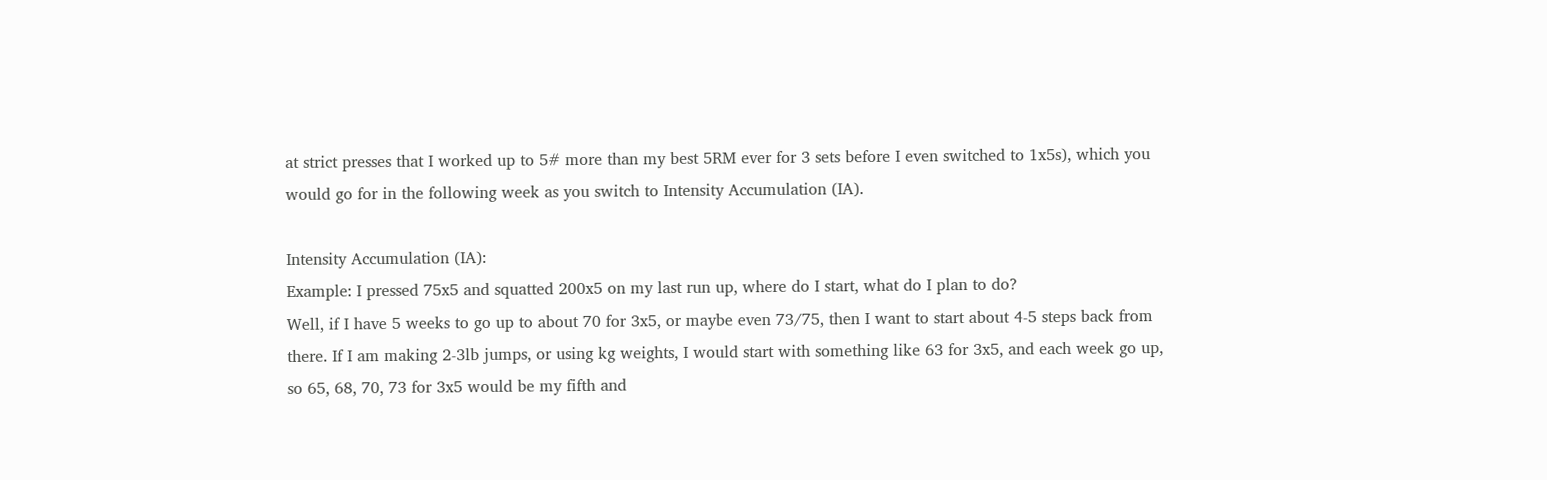at strict presses that I worked up to 5# more than my best 5RM ever for 3 sets before I even switched to 1x5s), which you would go for in the following week as you switch to Intensity Accumulation (IA).

Intensity Accumulation (IA):
Example: I pressed 75x5 and squatted 200x5 on my last run up, where do I start, what do I plan to do?
Well, if I have 5 weeks to go up to about 70 for 3x5, or maybe even 73/75, then I want to start about 4-5 steps back from there. If I am making 2-3lb jumps, or using kg weights, I would start with something like 63 for 3x5, and each week go up, so 65, 68, 70, 73 for 3x5 would be my fifth and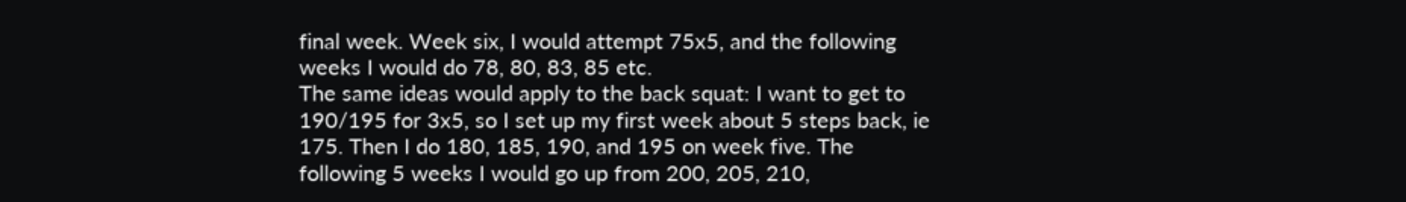final week. Week six, I would attempt 75x5, and the following weeks I would do 78, 80, 83, 85 etc.
The same ideas would apply to the back squat: I want to get to 190/195 for 3x5, so I set up my first week about 5 steps back, ie 175. Then I do 180, 185, 190, and 195 on week five. The following 5 weeks I would go up from 200, 205, 210,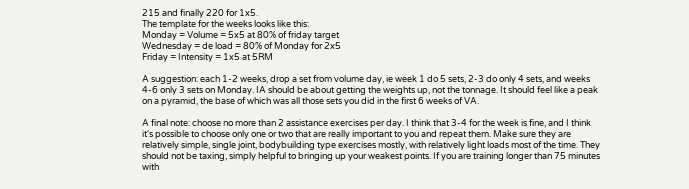215 and finally 220 for 1x5.
The template for the weeks looks like this:
Monday = Volume = 5x5 at 80% of friday target
Wednesday = de load = 80% of Monday for 2x5
Friday = Intensity = 1x5 at 5RM

A suggestion: each 1-2 weeks, drop a set from volume day, ie week 1 do 5 sets, 2-3 do only 4 sets, and weeks 4-6 only 3 sets on Monday. IA should be about getting the weights up, not the tonnage. It should feel like a peak on a pyramid, the base of which was all those sets you did in the first 6 weeks of VA.

A final note: choose no more than 2 assistance exercises per day. I think that 3-4 for the week is fine, and I think it's possible to choose only one or two that are really important to you and repeat them. Make sure they are relatively simple, single joint, bodybuilding type exercises mostly, with relatively light loads most of the time. They should not be taxing, simply helpful to bringing up your weakest points. If you are training longer than 75 minutes with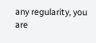any regularity, you are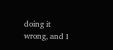doing it wrong, and I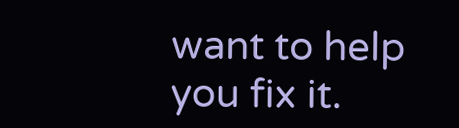want to help you fix it.